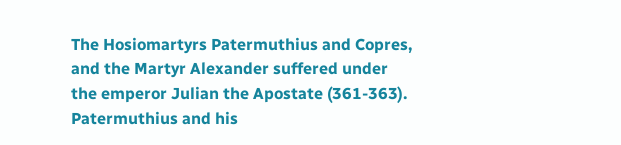The Hosiomartyrs Patermuthius and Copres, and the Martyr Alexander suffered under the emperor Julian the Apostate (361-363). Patermuthius and his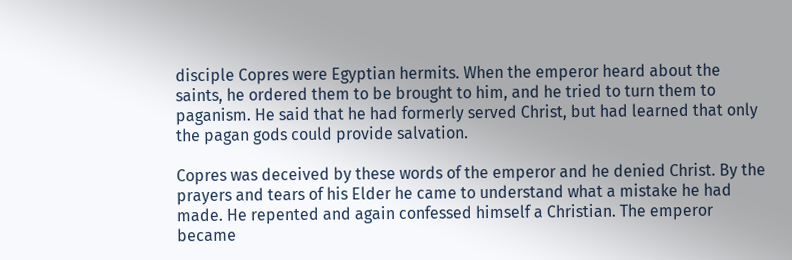disciple Copres were Egyptian hermits. When the emperor heard about the saints, he ordered them to be brought to him, and he tried to turn them to paganism. He said that he had formerly served Christ, but had learned that only the pagan gods could provide salvation.

Copres was deceived by these words of the emperor and he denied Christ. By the prayers and tears of his Elder he came to understand what a mistake he had made. He repented and again confessed himself a Christian. The emperor became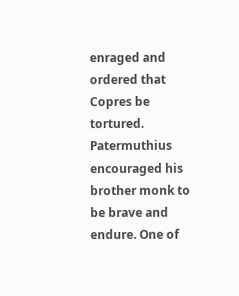enraged and ordered that Copres be tortured. Patermuthius encouraged his brother monk to be brave and endure. One of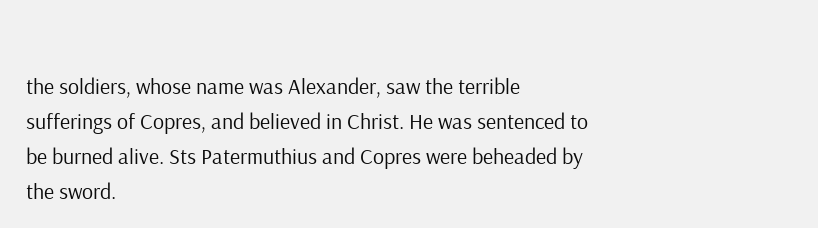the soldiers, whose name was Alexander, saw the terrible sufferings of Copres, and believed in Christ. He was sentenced to be burned alive. Sts Patermuthius and Copres were beheaded by the sword.